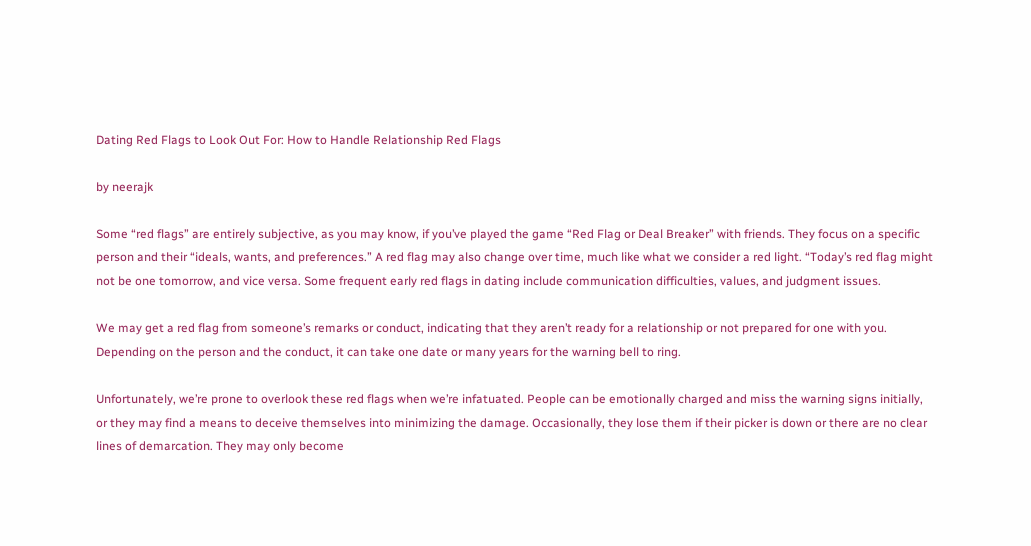Dating Red Flags to Look Out For: How to Handle Relationship Red Flags

by neerajk

Some “red flags” are entirely subjective, as you may know, if you’ve played the game “Red Flag or Deal Breaker” with friends. They focus on a specific person and their “ideals, wants, and preferences.” A red flag may also change over time, much like what we consider a red light. “Today’s red flag might not be one tomorrow, and vice versa. Some frequent early red flags in dating include communication difficulties, values, and judgment issues.

We may get a red flag from someone’s remarks or conduct, indicating that they aren’t ready for a relationship or not prepared for one with you. Depending on the person and the conduct, it can take one date or many years for the warning bell to ring.

Unfortunately, we’re prone to overlook these red flags when we’re infatuated. People can be emotionally charged and miss the warning signs initially, or they may find a means to deceive themselves into minimizing the damage. Occasionally, they lose them if their picker is down or there are no clear lines of demarcation. They may only become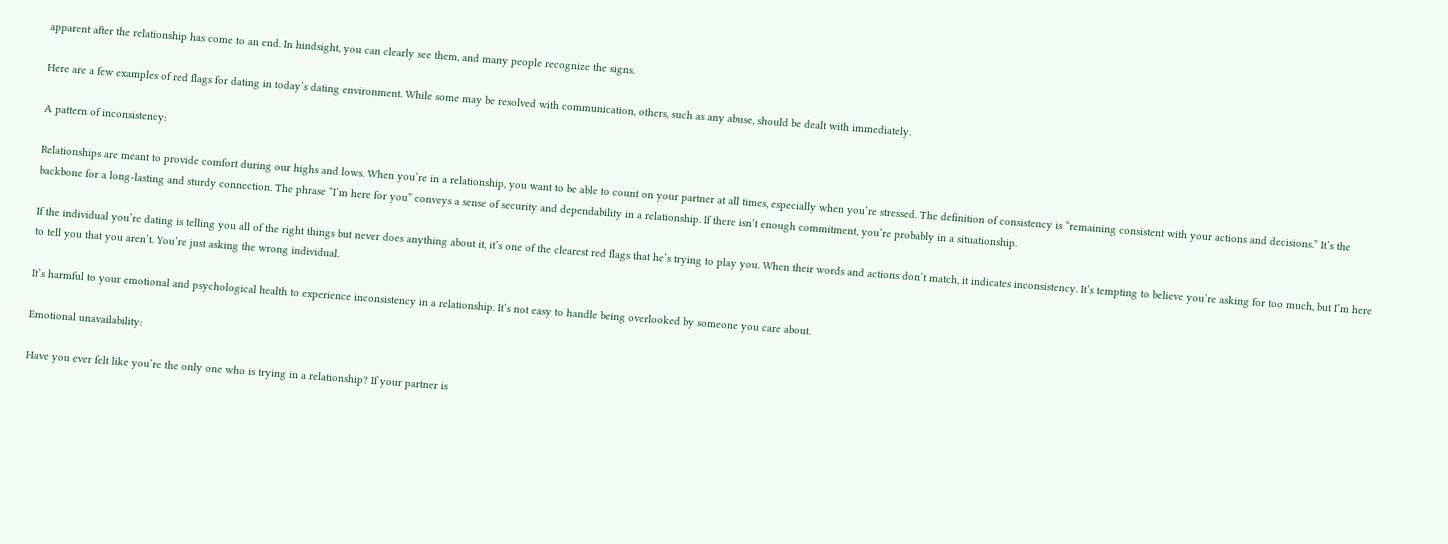apparent after the relationship has come to an end. In hindsight, you can clearly see them, and many people recognize the signs.

Here are a few examples of red flags for dating in today’s dating environment. While some may be resolved with communication, others, such as any abuse, should be dealt with immediately.

A pattern of inconsistency:

Relationships are meant to provide comfort during our highs and lows. When you’re in a relationship, you want to be able to count on your partner at all times, especially when you’re stressed. The definition of consistency is “remaining consistent with your actions and decisions.” It’s the backbone for a long-lasting and sturdy connection. The phrase “I’m here for you” conveys a sense of security and dependability in a relationship. If there isn’t enough commitment, you’re probably in a situationship.

If the individual you’re dating is telling you all of the right things but never does anything about it, it’s one of the clearest red flags that he’s trying to play you. When their words and actions don’t match, it indicates inconsistency. It’s tempting to believe you’re asking for too much, but I’m here to tell you that you aren’t. You’re just asking the wrong individual.

It’s harmful to your emotional and psychological health to experience inconsistency in a relationship. It’s not easy to handle being overlooked by someone you care about.

Emotional unavailability:

Have you ever felt like you’re the only one who is trying in a relationship? If your partner is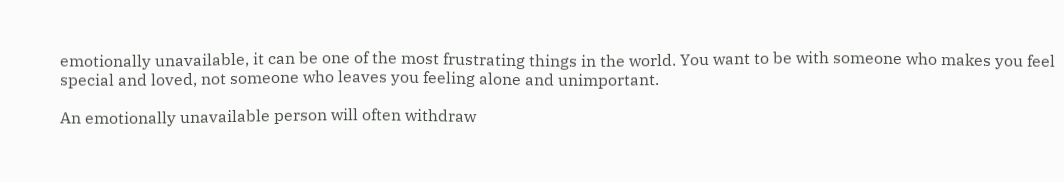emotionally unavailable, it can be one of the most frustrating things in the world. You want to be with someone who makes you feel special and loved, not someone who leaves you feeling alone and unimportant.

An emotionally unavailable person will often withdraw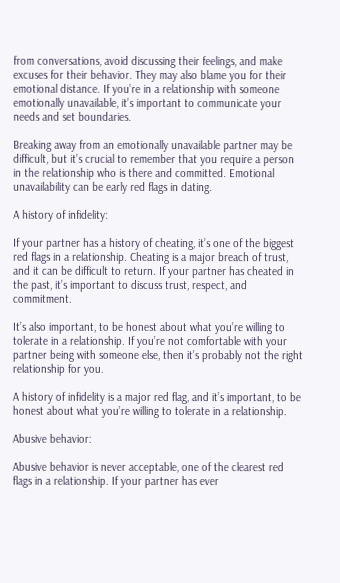from conversations, avoid discussing their feelings, and make excuses for their behavior. They may also blame you for their emotional distance. If you’re in a relationship with someone emotionally unavailable, it’s important to communicate your needs and set boundaries.

Breaking away from an emotionally unavailable partner may be difficult, but it’s crucial to remember that you require a person in the relationship who is there and committed. Emotional unavailability can be early red flags in dating.

A history of infidelity:

If your partner has a history of cheating, it’s one of the biggest red flags in a relationship. Cheating is a major breach of trust, and it can be difficult to return. If your partner has cheated in the past, it’s important to discuss trust, respect, and commitment.

It’s also important, to be honest about what you’re willing to tolerate in a relationship. If you’re not comfortable with your partner being with someone else, then it’s probably not the right relationship for you.

A history of infidelity is a major red flag, and it’s important, to be honest about what you’re willing to tolerate in a relationship.

Abusive behavior:

Abusive behavior is never acceptable, one of the clearest red flags in a relationship. If your partner has ever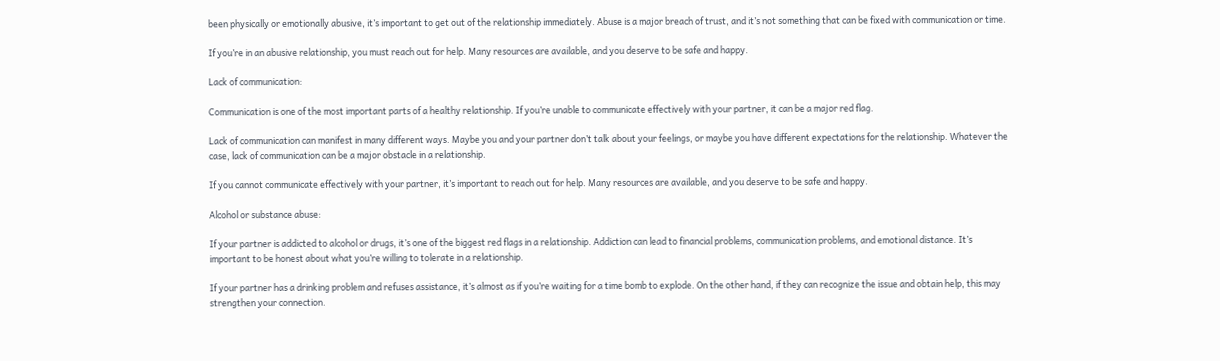been physically or emotionally abusive, it’s important to get out of the relationship immediately. Abuse is a major breach of trust, and it’s not something that can be fixed with communication or time.

If you’re in an abusive relationship, you must reach out for help. Many resources are available, and you deserve to be safe and happy.

Lack of communication:

Communication is one of the most important parts of a healthy relationship. If you’re unable to communicate effectively with your partner, it can be a major red flag.

Lack of communication can manifest in many different ways. Maybe you and your partner don’t talk about your feelings, or maybe you have different expectations for the relationship. Whatever the case, lack of communication can be a major obstacle in a relationship.

If you cannot communicate effectively with your partner, it’s important to reach out for help. Many resources are available, and you deserve to be safe and happy.

Alcohol or substance abuse:

If your partner is addicted to alcohol or drugs, it’s one of the biggest red flags in a relationship. Addiction can lead to financial problems, communication problems, and emotional distance. It’s important to be honest about what you’re willing to tolerate in a relationship.

If your partner has a drinking problem and refuses assistance, it’s almost as if you’re waiting for a time bomb to explode. On the other hand, if they can recognize the issue and obtain help, this may strengthen your connection.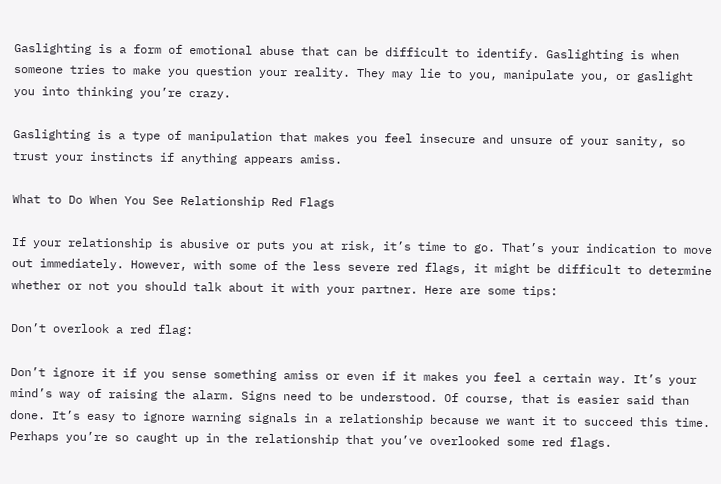Gaslighting is a form of emotional abuse that can be difficult to identify. Gaslighting is when someone tries to make you question your reality. They may lie to you, manipulate you, or gaslight you into thinking you’re crazy.

Gaslighting is a type of manipulation that makes you feel insecure and unsure of your sanity, so trust your instincts if anything appears amiss.

What to Do When You See Relationship Red Flags

If your relationship is abusive or puts you at risk, it’s time to go. That’s your indication to move out immediately. However, with some of the less severe red flags, it might be difficult to determine whether or not you should talk about it with your partner. Here are some tips:

Don’t overlook a red flag:

Don’t ignore it if you sense something amiss or even if it makes you feel a certain way. It’s your mind’s way of raising the alarm. Signs need to be understood. Of course, that is easier said than done. It’s easy to ignore warning signals in a relationship because we want it to succeed this time. Perhaps you’re so caught up in the relationship that you’ve overlooked some red flags.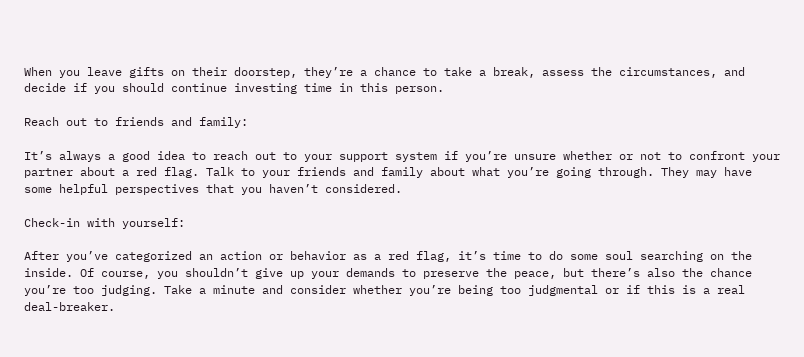When you leave gifts on their doorstep, they’re a chance to take a break, assess the circumstances, and decide if you should continue investing time in this person.

Reach out to friends and family:

It’s always a good idea to reach out to your support system if you’re unsure whether or not to confront your partner about a red flag. Talk to your friends and family about what you’re going through. They may have some helpful perspectives that you haven’t considered.

Check-in with yourself:

After you’ve categorized an action or behavior as a red flag, it’s time to do some soul searching on the inside. Of course, you shouldn’t give up your demands to preserve the peace, but there’s also the chance you’re too judging. Take a minute and consider whether you’re being too judgmental or if this is a real deal-breaker.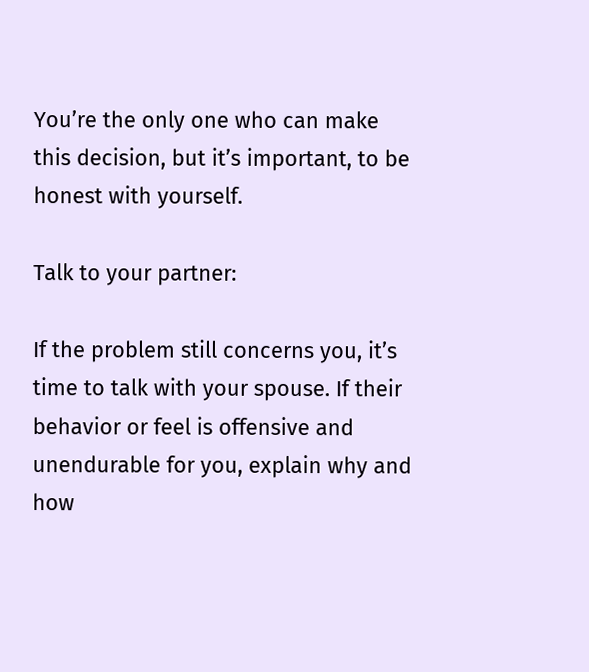You’re the only one who can make this decision, but it’s important, to be honest with yourself.

Talk to your partner:

If the problem still concerns you, it’s time to talk with your spouse. If their behavior or feel is offensive and unendurable for you, explain why and how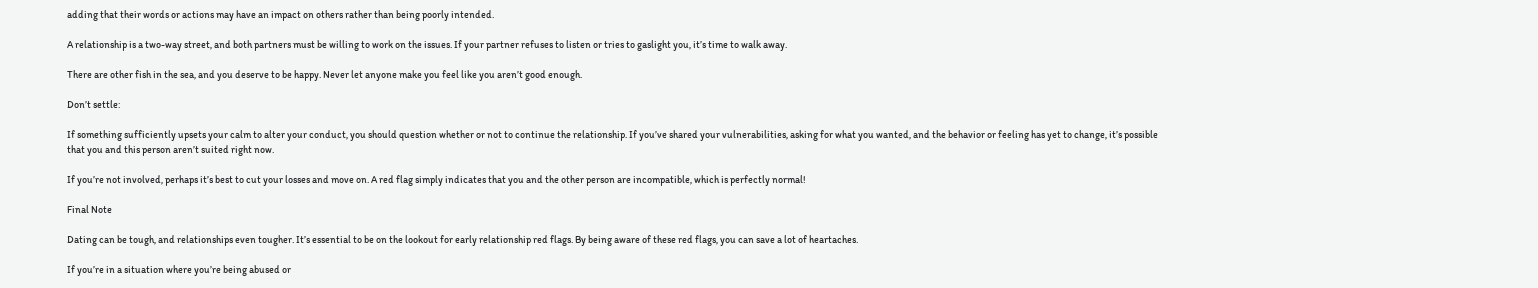adding that their words or actions may have an impact on others rather than being poorly intended.

A relationship is a two-way street, and both partners must be willing to work on the issues. If your partner refuses to listen or tries to gaslight you, it’s time to walk away.

There are other fish in the sea, and you deserve to be happy. Never let anyone make you feel like you aren’t good enough.

Don’t settle:

If something sufficiently upsets your calm to alter your conduct, you should question whether or not to continue the relationship. If you’ve shared your vulnerabilities, asking for what you wanted, and the behavior or feeling has yet to change, it’s possible that you and this person aren’t suited right now.

If you’re not involved, perhaps it’s best to cut your losses and move on. A red flag simply indicates that you and the other person are incompatible, which is perfectly normal!

Final Note

Dating can be tough, and relationships even tougher. It’s essential to be on the lookout for early relationship red flags. By being aware of these red flags, you can save a lot of heartaches.

If you’re in a situation where you’re being abused or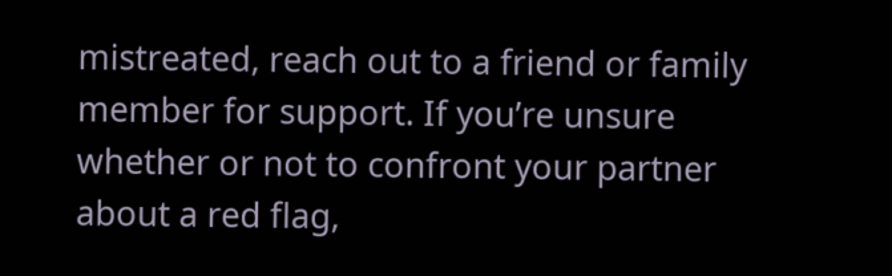mistreated, reach out to a friend or family member for support. If you’re unsure whether or not to confront your partner about a red flag,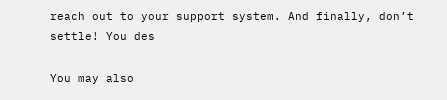reach out to your support system. And finally, don’t settle! You des

You may also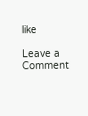like

Leave a Comment